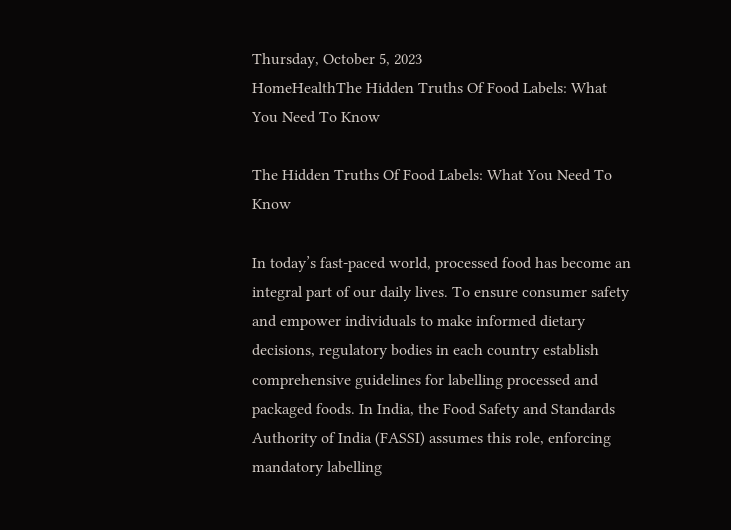Thursday, October 5, 2023
HomeHealthThe Hidden Truths Of Food Labels: What You Need To Know

The Hidden Truths Of Food Labels: What You Need To Know

In today’s fast-paced world, processed food has become an integral part of our daily lives. To ensure consumer safety and empower individuals to make informed dietary decisions, regulatory bodies in each country establish comprehensive guidelines for labelling processed and packaged foods. In India, the Food Safety and Standards Authority of India (FASSI) assumes this role, enforcing mandatory labelling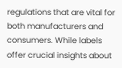regulations that are vital for both manufacturers and consumers. While labels offer crucial insights about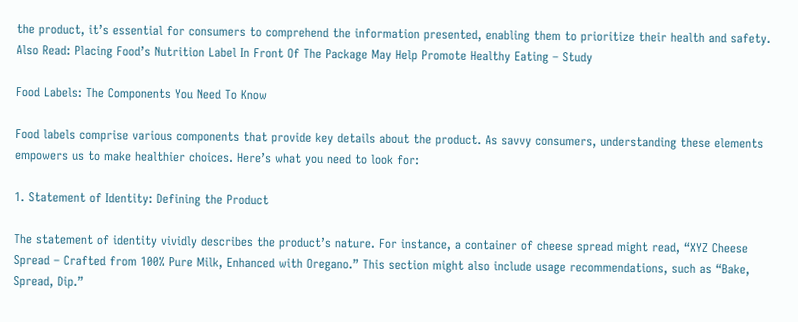the product, it’s essential for consumers to comprehend the information presented, enabling them to prioritize their health and safety.
Also Read: Placing Food’s Nutrition Label In Front Of The Package May Help Promote Healthy Eating – Study

Food Labels: The Components You Need To Know

Food labels comprise various components that provide key details about the product. As savvy consumers, understanding these elements empowers us to make healthier choices. Here’s what you need to look for:

1. Statement of Identity: Defining the Product

The statement of identity vividly describes the product’s nature. For instance, a container of cheese spread might read, “XYZ Cheese Spread – Crafted from 100% Pure Milk, Enhanced with Oregano.” This section might also include usage recommendations, such as “Bake, Spread, Dip.”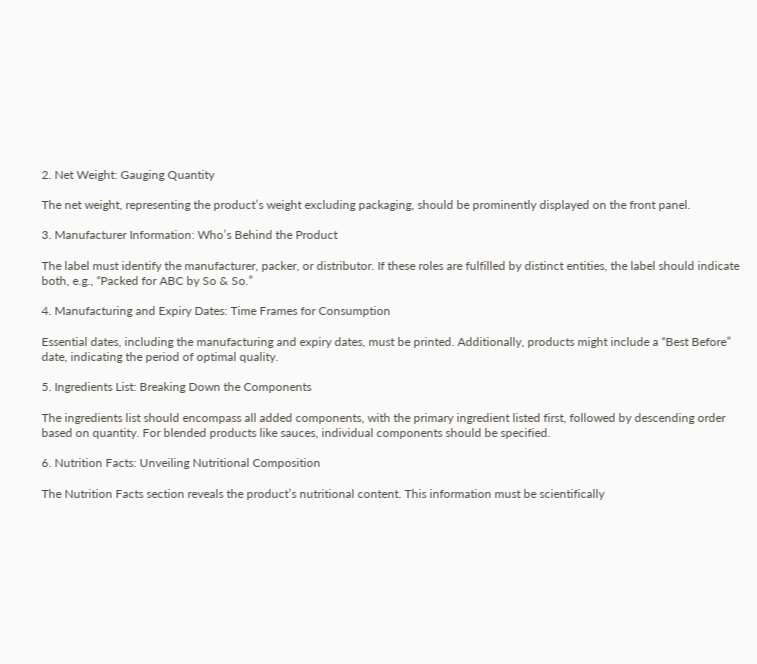2. Net Weight: Gauging Quantity

The net weight, representing the product’s weight excluding packaging, should be prominently displayed on the front panel.

3. Manufacturer Information: Who’s Behind the Product

The label must identify the manufacturer, packer, or distributor. If these roles are fulfilled by distinct entities, the label should indicate both, e.g., “Packed for ABC by So & So.”

4. Manufacturing and Expiry Dates: Time Frames for Consumption

Essential dates, including the manufacturing and expiry dates, must be printed. Additionally, products might include a “Best Before” date, indicating the period of optimal quality.

5. Ingredients List: Breaking Down the Components

The ingredients list should encompass all added components, with the primary ingredient listed first, followed by descending order based on quantity. For blended products like sauces, individual components should be specified.

6. Nutrition Facts: Unveiling Nutritional Composition

The Nutrition Facts section reveals the product’s nutritional content. This information must be scientifically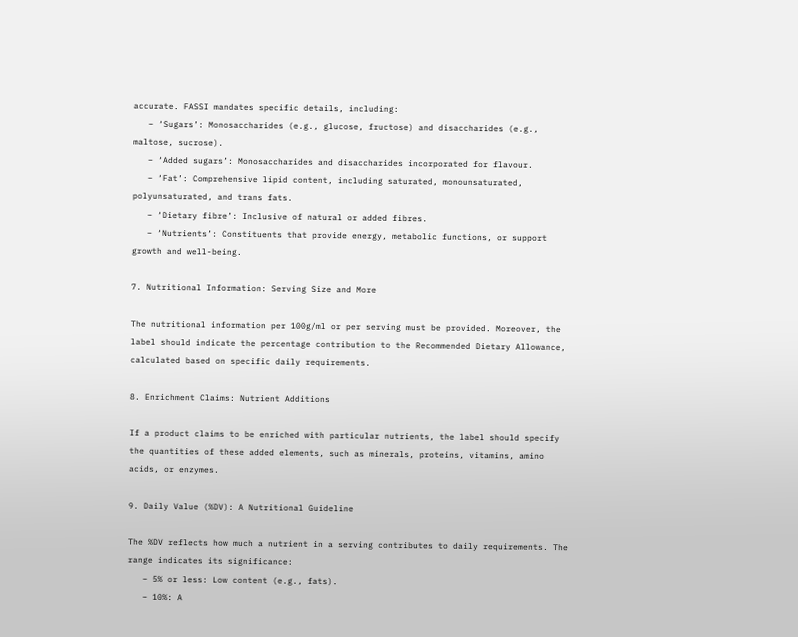accurate. FASSI mandates specific details, including:
   – ‘Sugars’: Monosaccharides (e.g., glucose, fructose) and disaccharides (e.g., maltose, sucrose).
   – ‘Added sugars’: Monosaccharides and disaccharides incorporated for flavour.
   – ‘Fat’: Comprehensive lipid content, including saturated, monounsaturated, polyunsaturated, and trans fats.
   – ‘Dietary fibre’: Inclusive of natural or added fibres.
   – ‘Nutrients’: Constituents that provide energy, metabolic functions, or support growth and well-being.

7. Nutritional Information: Serving Size and More

The nutritional information per 100g/ml or per serving must be provided. Moreover, the label should indicate the percentage contribution to the Recommended Dietary Allowance, calculated based on specific daily requirements.

8. Enrichment Claims: Nutrient Additions

If a product claims to be enriched with particular nutrients, the label should specify the quantities of these added elements, such as minerals, proteins, vitamins, amino acids, or enzymes.

9. Daily Value (%DV): A Nutritional Guideline

The %DV reflects how much a nutrient in a serving contributes to daily requirements. The range indicates its significance:
   – 5% or less: Low content (e.g., fats).
   – 10%: A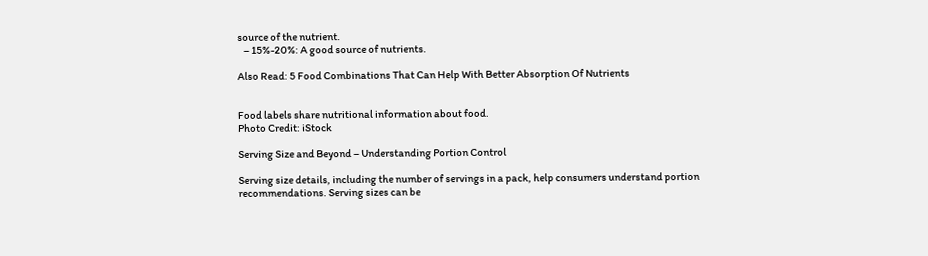source of the nutrient.
   – 15%-20%: A good source of nutrients.

Also Read: 5 Food Combinations That Can Help With Better Absorption Of Nutrients


Food labels share nutritional information about food.
Photo Credit: iStock

Serving Size and Beyond – Understanding Portion Control

Serving size details, including the number of servings in a pack, help consumers understand portion recommendations. Serving sizes can be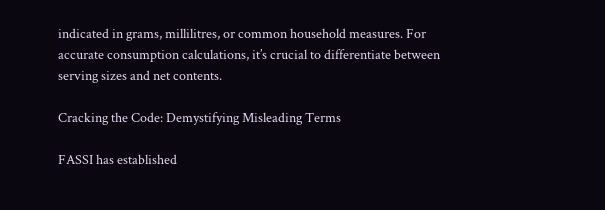indicated in grams, millilitres, or common household measures. For accurate consumption calculations, it’s crucial to differentiate between serving sizes and net contents.

Cracking the Code: Demystifying Misleading Terms

FASSI has established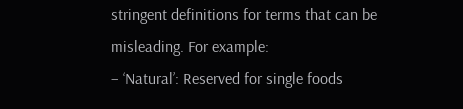stringent definitions for terms that can be misleading. For example:
– ‘Natural’: Reserved for single foods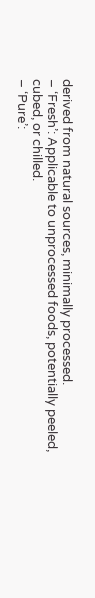derived from natural sources, minimally processed.
– ‘Fresh’: Applicable to unprocessed foods, potentially peeled, cubed, or chilled.
– ‘Pure’: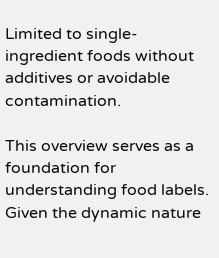Limited to single-ingredient foods without additives or avoidable contamination.

This overview serves as a foundation for understanding food labels. Given the dynamic nature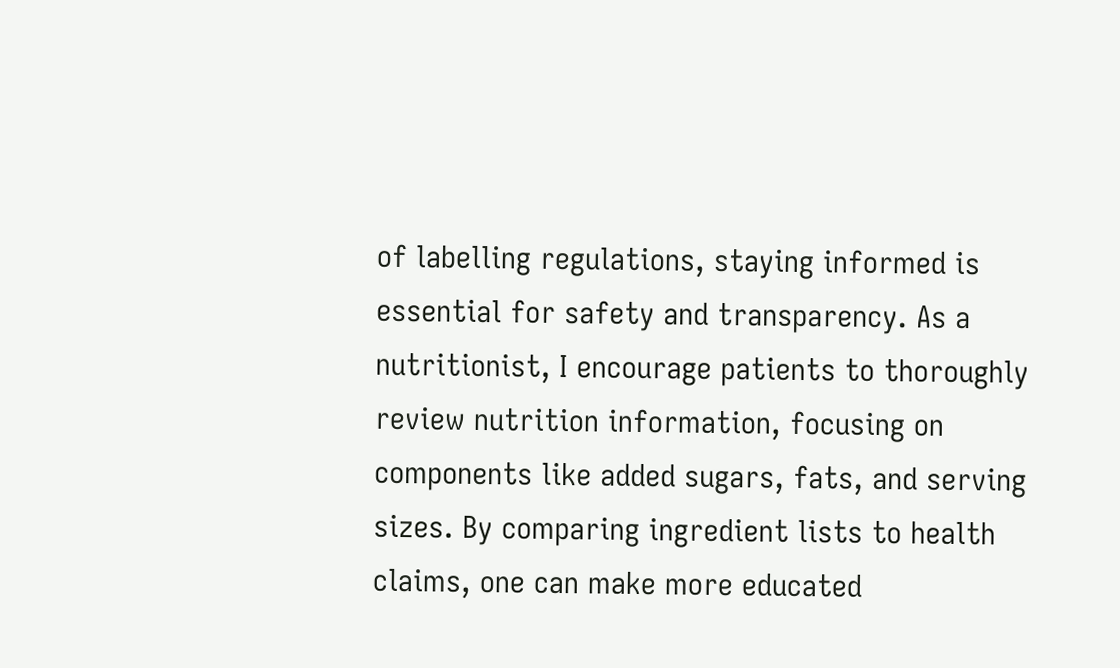of labelling regulations, staying informed is essential for safety and transparency. As a nutritionist, I encourage patients to thoroughly review nutrition information, focusing on components like added sugars, fats, and serving sizes. By comparing ingredient lists to health claims, one can make more educated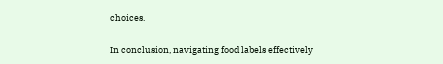choices.

In conclusion, navigating food labels effectively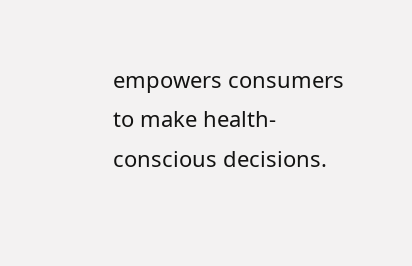empowers consumers to make health-conscious decisions.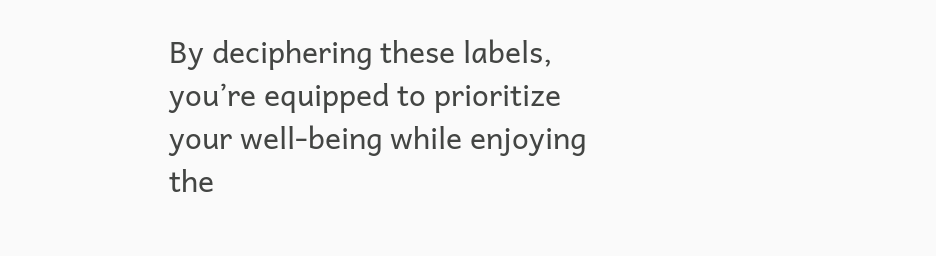By deciphering these labels, you’re equipped to prioritize your well-being while enjoying the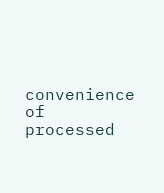convenience of processed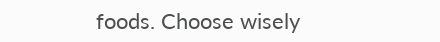foods. Choose wisely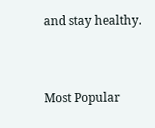and stay healthy.


Most Popular